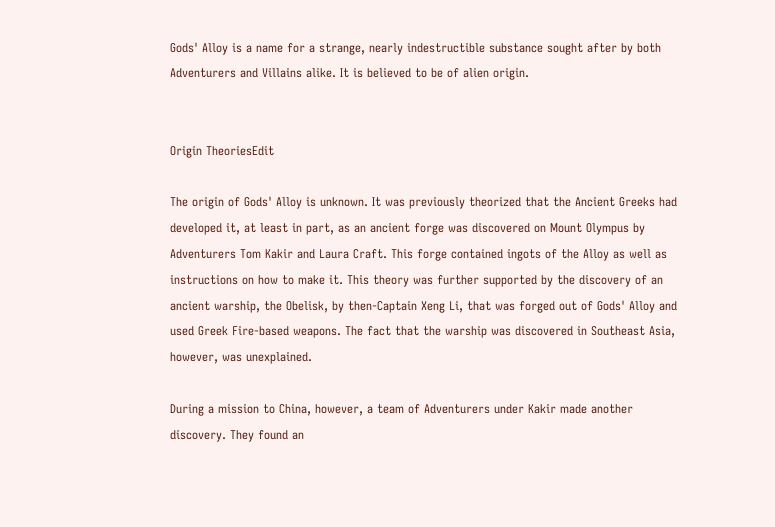Gods' Alloy is a name for a strange, nearly indestructible substance sought after by both Adventurers and Villains alike. It is believed to be of alien origin.


Origin TheoriesEdit

The origin of Gods' Alloy is unknown. It was previously theorized that the Ancient Greeks had developed it, at least in part, as an ancient forge was discovered on Mount Olympus by Adventurers Tom Kakir and Laura Craft. This forge contained ingots of the Alloy as well as instructions on how to make it. This theory was further supported by the discovery of an ancient warship, the Obelisk, by then-Captain Xeng Li, that was forged out of Gods' Alloy and used Greek Fire-based weapons. The fact that the warship was discovered in Southeast Asia, however, was unexplained.

During a mission to China, however, a team of Adventurers under Kakir made another discovery. They found an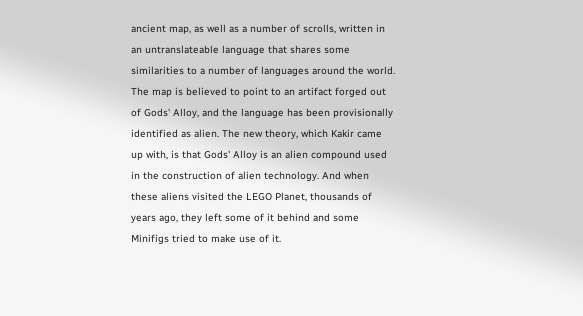ancient map, as well as a number of scrolls, written in an untranslateable language that shares some similarities to a number of languages around the world. The map is believed to point to an artifact forged out of Gods' Alloy, and the language has been provisionally identified as alien. The new theory, which Kakir came up with, is that Gods' Alloy is an alien compound used in the construction of alien technology. And when these aliens visited the LEGO Planet, thousands of years ago, they left some of it behind and some Minifigs tried to make use of it.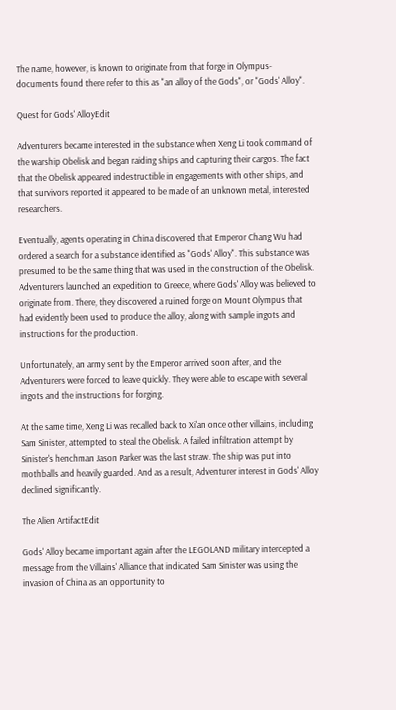The name, however, is known to originate from that forge in Olympus- documents found there refer to this as "an alloy of the Gods", or "Gods' Alloy".

Quest for Gods' AlloyEdit

Adventurers became interested in the substance when Xeng Li took command of the warship Obelisk and began raiding ships and capturing their cargos. The fact that the Obelisk appeared indestructible in engagements with other ships, and that survivors reported it appeared to be made of an unknown metal, interested researchers.

Eventually, agents operating in China discovered that Emperor Chang Wu had ordered a search for a substance identified as "Gods' Alloy". This substance was presumed to be the same thing that was used in the construction of the Obelisk. Adventurers launched an expedition to Greece, where Gods' Alloy was believed to originate from. There, they discovered a ruined forge on Mount Olympus that had evidently been used to produce the alloy, along with sample ingots and instructions for the production.

Unfortunately, an army sent by the Emperor arrived soon after, and the Adventurers were forced to leave quickly. They were able to escape with several ingots and the instructions for forging.

At the same time, Xeng Li was recalled back to Xi'an once other villains, including Sam Sinister, attempted to steal the Obelisk. A failed infiltration attempt by Sinister's henchman Jason Parker was the last straw. The ship was put into mothballs and heavily guarded. And as a result, Adventurer interest in Gods' Alloy declined significantly.

The Alien ArtifactEdit

Gods' Alloy became important again after the LEGOLAND military intercepted a message from the Villains' Alliance that indicated Sam Sinister was using the invasion of China as an opportunity to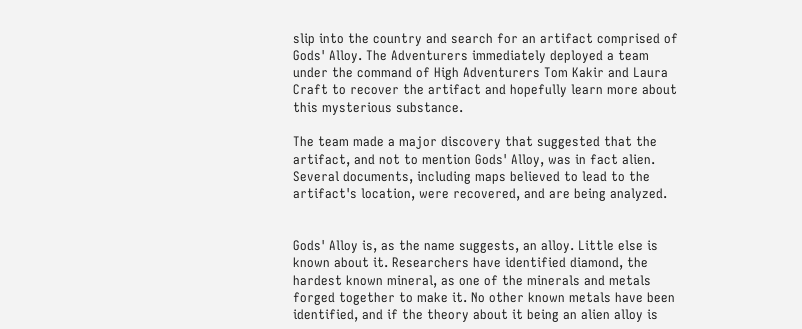slip into the country and search for an artifact comprised of Gods' Alloy. The Adventurers immediately deployed a team under the command of High Adventurers Tom Kakir and Laura Craft to recover the artifact and hopefully learn more about this mysterious substance.

The team made a major discovery that suggested that the artifact, and not to mention Gods' Alloy, was in fact alien. Several documents, including maps believed to lead to the artifact's location, were recovered, and are being analyzed.


Gods' Alloy is, as the name suggests, an alloy. Little else is known about it. Researchers have identified diamond, the hardest known mineral, as one of the minerals and metals forged together to make it. No other known metals have been identified, and if the theory about it being an alien alloy is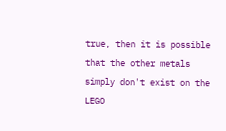true, then it is possible that the other metals simply don't exist on the LEGO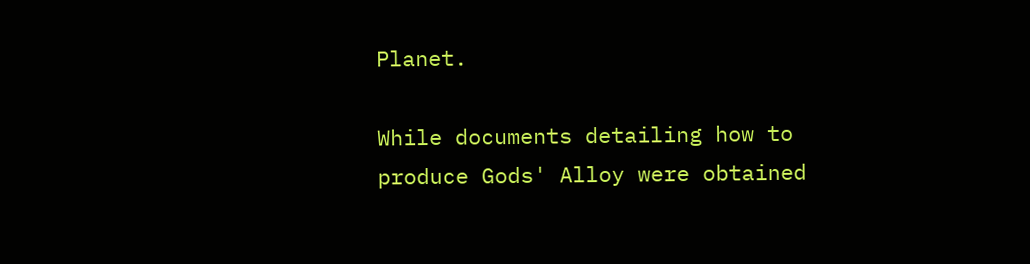Planet.

While documents detailing how to produce Gods' Alloy were obtained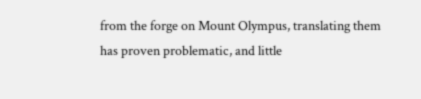from the forge on Mount Olympus, translating them has proven problematic, and little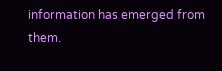information has emerged from them.